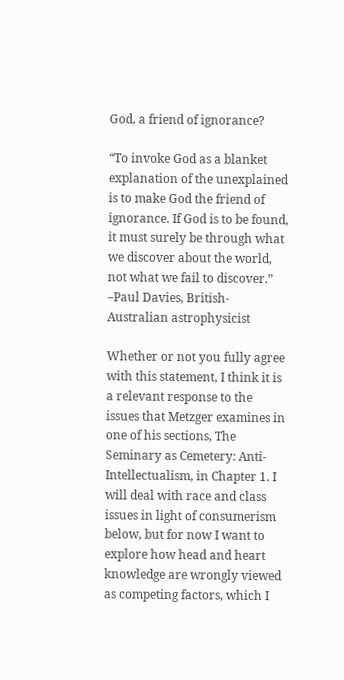God, a friend of ignorance?

“To invoke God as a blanket explanation of the unexplained is to make God the friend of ignorance. If God is to be found, it must surely be through what we discover about the world, not what we fail to discover.”  –Paul Davies, British-Australian astrophysicist

Whether or not you fully agree with this statement, I think it is a relevant response to the issues that Metzger examines in one of his sections, The Seminary as Cemetery: Anti-Intellectualism, in Chapter 1. I will deal with race and class issues in light of consumerism below, but for now I want to explore how head and heart knowledge are wrongly viewed as competing factors, which I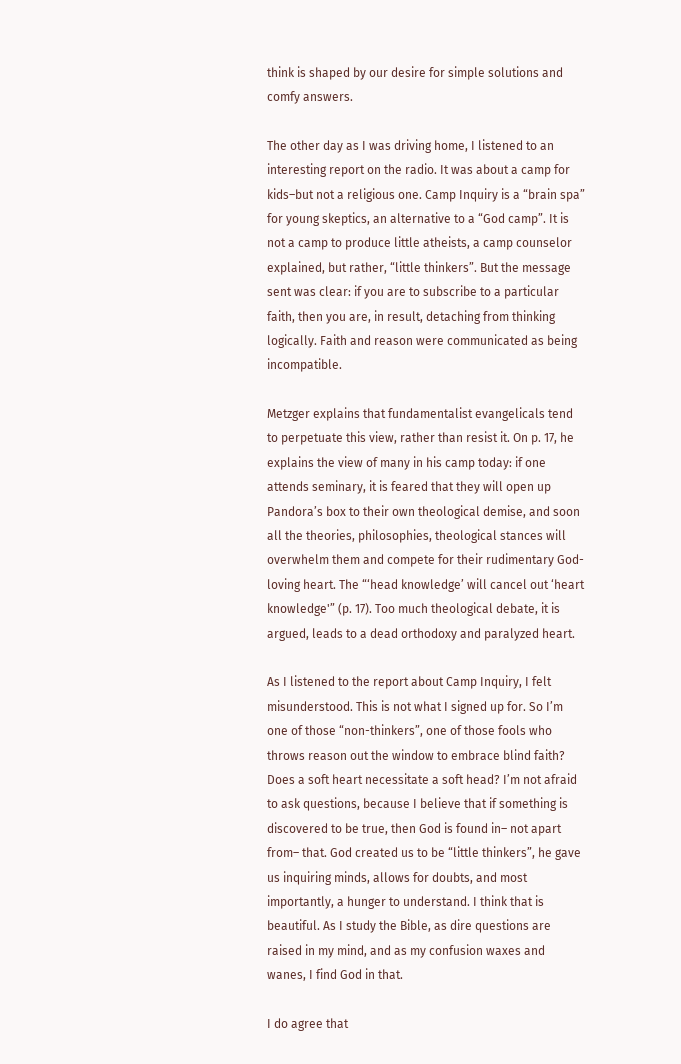think is shaped by our desire for simple solutions and comfy answers.

The other day as I was driving home, I listened to an interesting report on the radio. It was about a camp for kids–but not a religious one. Camp Inquiry is a “brain spa” for young skeptics, an alternative to a “God camp”. It is not a camp to produce little atheists, a camp counselor explained, but rather, “little thinkers”. But the message sent was clear: if you are to subscribe to a particular faith, then you are, in result, detaching from thinking logically. Faith and reason were communicated as being incompatible.

Metzger explains that fundamentalist evangelicals tend to perpetuate this view, rather than resist it. On p. 17, he explains the view of many in his camp today: if one attends seminary, it is feared that they will open up Pandora’s box to their own theological demise, and soon all the theories, philosophies, theological stances will overwhelm them and compete for their rudimentary God-loving heart. The “‘head knowledge’ will cancel out ‘heart knowledge'” (p. 17). Too much theological debate, it is argued, leads to a dead orthodoxy and paralyzed heart.

As I listened to the report about Camp Inquiry, I felt misunderstood. This is not what I signed up for. So I’m one of those “non-thinkers”, one of those fools who throws reason out the window to embrace blind faith? Does a soft heart necessitate a soft head? I’m not afraid to ask questions, because I believe that if something is discovered to be true, then God is found in– not apart from– that. God created us to be “little thinkers”, he gave us inquiring minds, allows for doubts, and most importantly, a hunger to understand. I think that is beautiful. As I study the Bible, as dire questions are raised in my mind, and as my confusion waxes and wanes, I find God in that.

I do agree that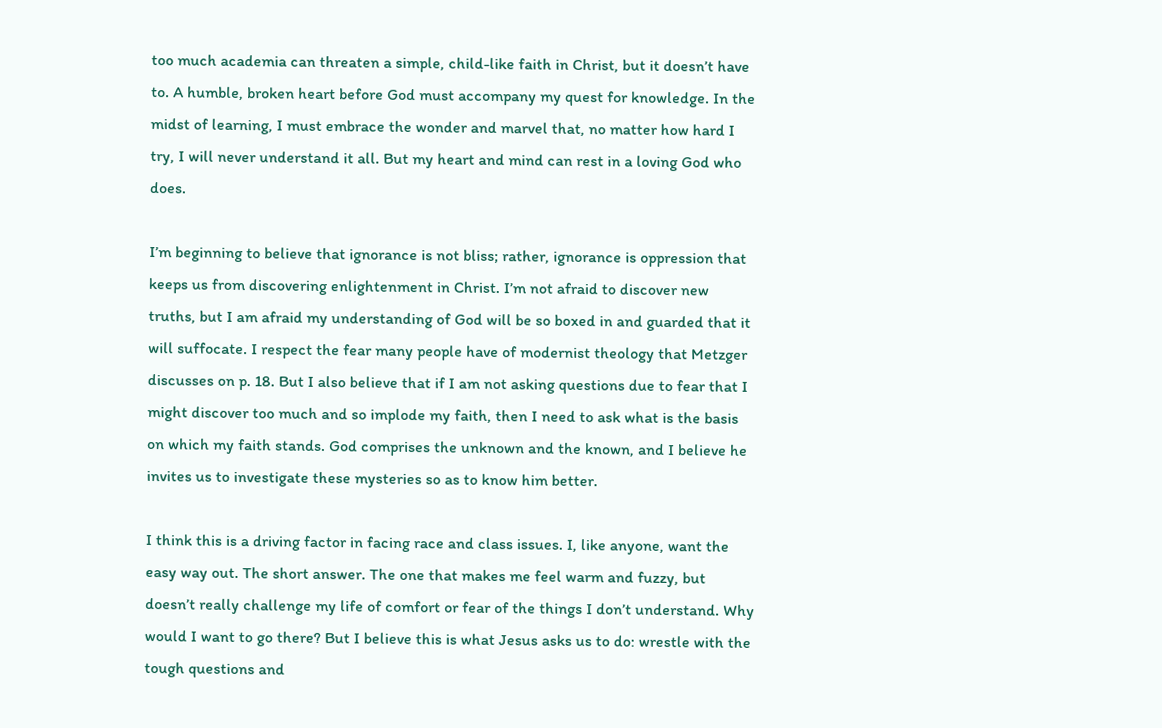too much academia can threaten a simple, child-like faith in Christ, but it doesn’t have to. A humble, broken heart before God must accompany my quest for knowledge. In the midst of learning, I must embrace the wonder and marvel that, no matter how hard I try, I will never understand it all. But my heart and mind can rest in a loving God who does.

I’m beginning to believe that ignorance is not bliss; rather, ignorance is oppression that keeps us from discovering enlightenment in Christ. I’m not afraid to discover new truths, but I am afraid my understanding of God will be so boxed in and guarded that it will suffocate. I respect the fear many people have of modernist theology that Metzger discusses on p. 18. But I also believe that if I am not asking questions due to fear that I might discover too much and so implode my faith, then I need to ask what is the basis on which my faith stands. God comprises the unknown and the known, and I believe he invites us to investigate these mysteries so as to know him better.

I think this is a driving factor in facing race and class issues. I, like anyone, want the easy way out. The short answer. The one that makes me feel warm and fuzzy, but doesn’t really challenge my life of comfort or fear of the things I don’t understand. Why would I want to go there? But I believe this is what Jesus asks us to do: wrestle with the tough questions and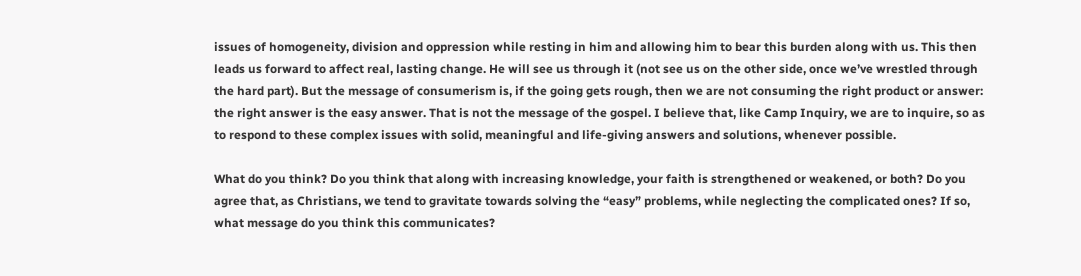issues of homogeneity, division and oppression while resting in him and allowing him to bear this burden along with us. This then leads us forward to affect real, lasting change. He will see us through it (not see us on the other side, once we’ve wrestled through the hard part). But the message of consumerism is, if the going gets rough, then we are not consuming the right product or answer: the right answer is the easy answer. That is not the message of the gospel. I believe that, like Camp Inquiry, we are to inquire, so as to respond to these complex issues with solid, meaningful and life-giving answers and solutions, whenever possible.

What do you think? Do you think that along with increasing knowledge, your faith is strengthened or weakened, or both? Do you agree that, as Christians, we tend to gravitate towards solving the “easy” problems, while neglecting the complicated ones? If so, what message do you think this communicates?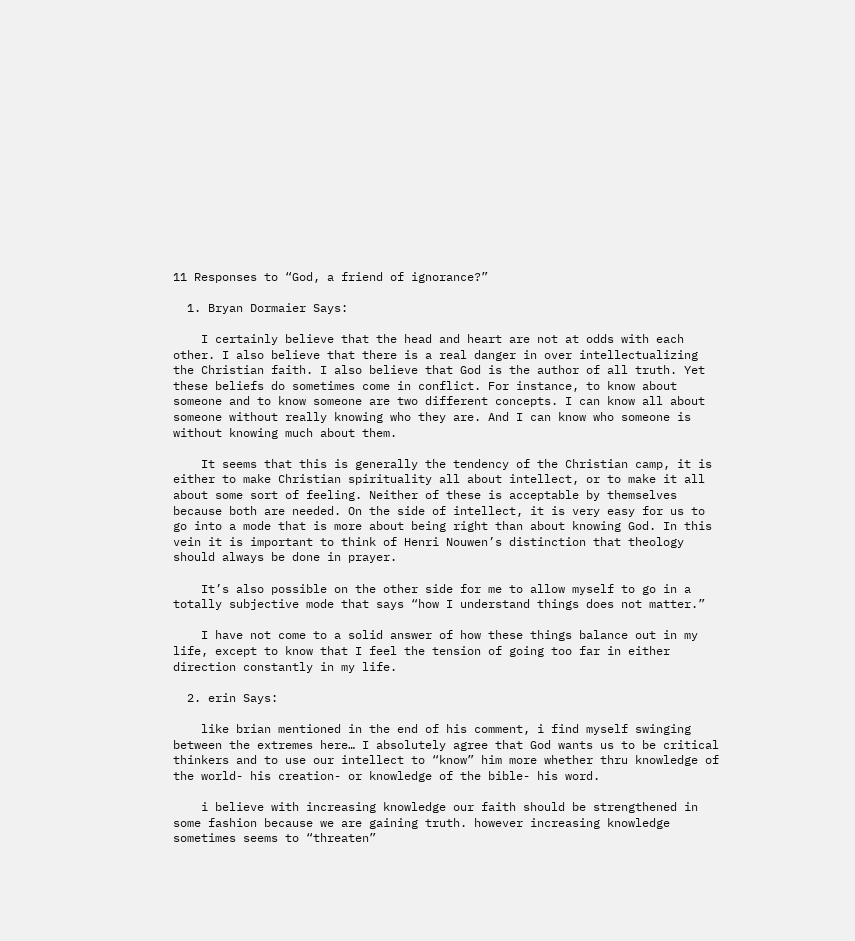11 Responses to “God, a friend of ignorance?”

  1. Bryan Dormaier Says:

    I certainly believe that the head and heart are not at odds with each other. I also believe that there is a real danger in over intellectualizing the Christian faith. I also believe that God is the author of all truth. Yet these beliefs do sometimes come in conflict. For instance, to know about someone and to know someone are two different concepts. I can know all about someone without really knowing who they are. And I can know who someone is without knowing much about them.

    It seems that this is generally the tendency of the Christian camp, it is either to make Christian spirituality all about intellect, or to make it all about some sort of feeling. Neither of these is acceptable by themselves because both are needed. On the side of intellect, it is very easy for us to go into a mode that is more about being right than about knowing God. In this vein it is important to think of Henri Nouwen’s distinction that theology should always be done in prayer.

    It’s also possible on the other side for me to allow myself to go in a totally subjective mode that says “how I understand things does not matter.”

    I have not come to a solid answer of how these things balance out in my life, except to know that I feel the tension of going too far in either direction constantly in my life.

  2. erin Says:

    like brian mentioned in the end of his comment, i find myself swinging between the extremes here… I absolutely agree that God wants us to be critical thinkers and to use our intellect to “know” him more whether thru knowledge of the world- his creation- or knowledge of the bible- his word.

    i believe with increasing knowledge our faith should be strengthened in some fashion because we are gaining truth. however increasing knowledge sometimes seems to “threaten”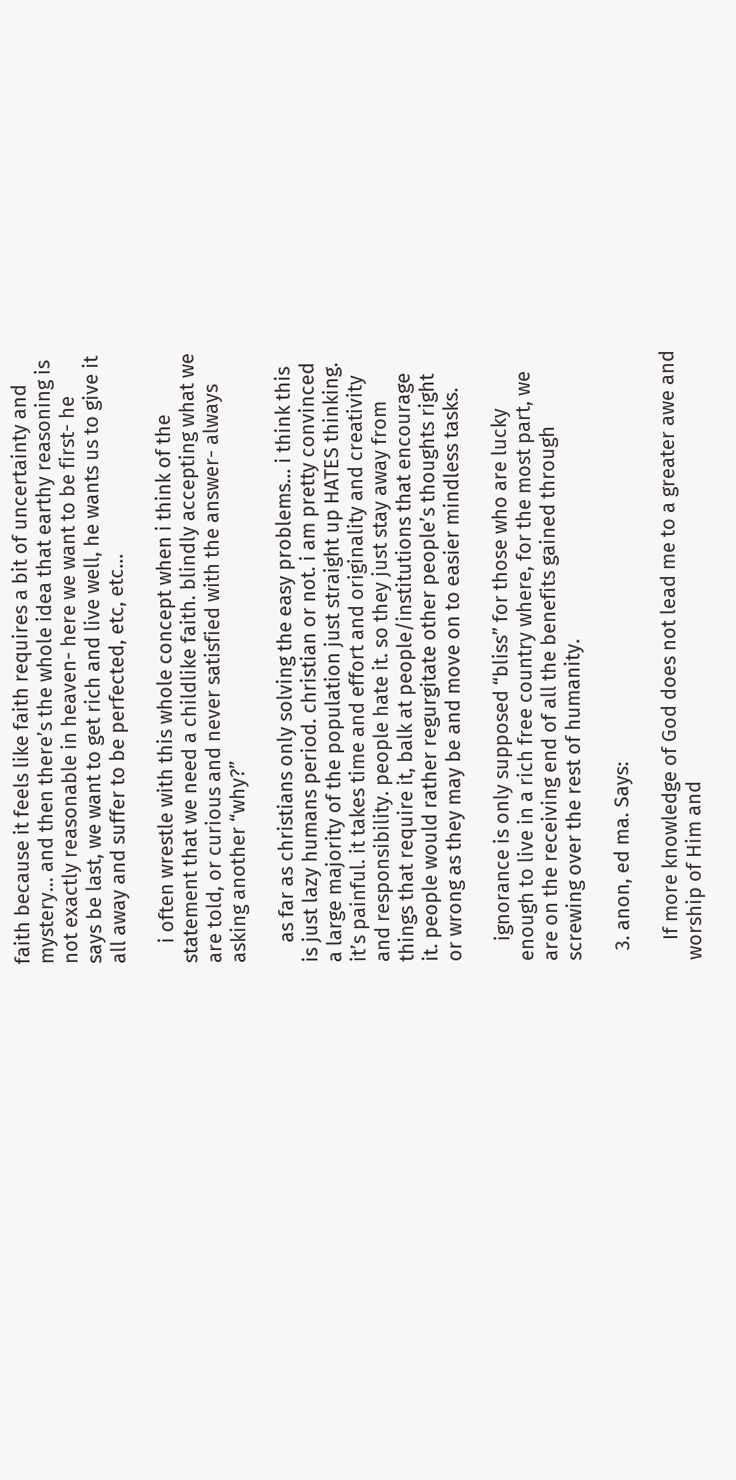faith because it feels like faith requires a bit of uncertainty and mystery… and then there’s the whole idea that earthy reasoning is not exactly reasonable in heaven- here we want to be first- he says be last, we want to get rich and live well, he wants us to give it all away and suffer to be perfected, etc, etc…

    i often wrestle with this whole concept when i think of the statement that we need a childlike faith. blindly accepting what we are told, or curious and never satisfied with the answer- always asking another “why?”

    as far as christians only solving the easy problems… i think this is just lazy humans period. christian or not. i am pretty convinced a large majority of the population just straight up HATES thinking. it’s painful. it takes time and effort and originality and creativity and responsibility. people hate it. so they just stay away from things that require it, balk at people/institutions that encourage it. people would rather regurgitate other people’s thoughts right or wrong as they may be and move on to easier mindless tasks.

    ignorance is only supposed “bliss” for those who are lucky enough to live in a rich free country where, for the most part, we are on the receiving end of all the benefits gained through screwing over the rest of humanity.

  3. anon, ed ma. Says:

    If more knowledge of God does not lead me to a greater awe and worship of Him and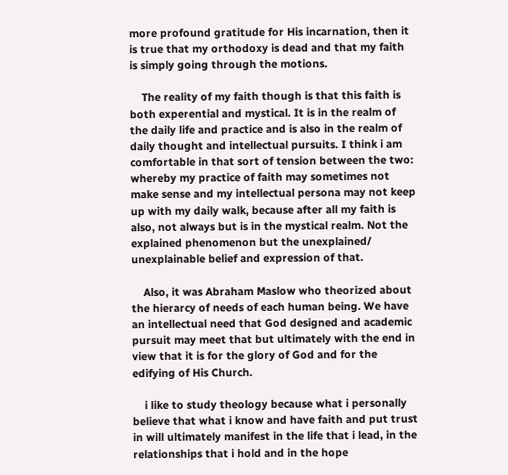more profound gratitude for His incarnation, then it is true that my orthodoxy is dead and that my faith is simply going through the motions.

    The reality of my faith though is that this faith is both experential and mystical. It is in the realm of the daily life and practice and is also in the realm of daily thought and intellectual pursuits. I think i am comfortable in that sort of tension between the two: whereby my practice of faith may sometimes not make sense and my intellectual persona may not keep up with my daily walk, because after all my faith is also, not always but is in the mystical realm. Not the explained phenomenon but the unexplained/ unexplainable belief and expression of that.

    Also, it was Abraham Maslow who theorized about the hierarcy of needs of each human being. We have an intellectual need that God designed and academic pursuit may meet that but ultimately with the end in view that it is for the glory of God and for the edifying of His Church.

    i like to study theology because what i personally believe that what i know and have faith and put trust in will ultimately manifest in the life that i lead, in the relationships that i hold and in the hope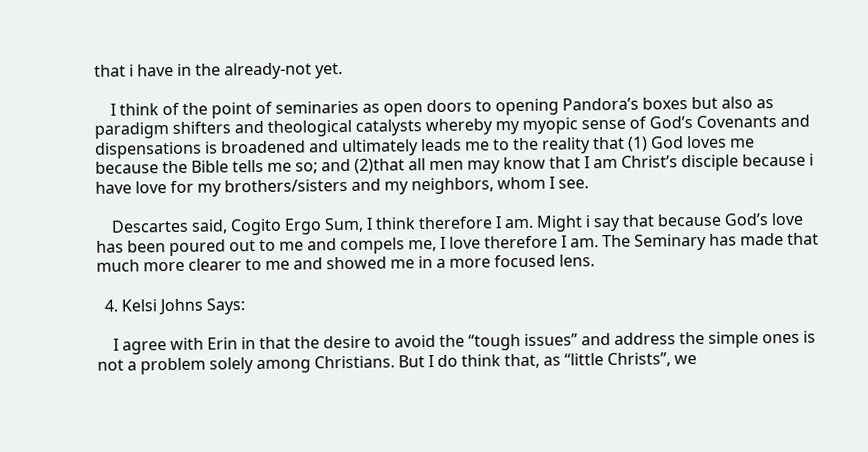that i have in the already-not yet.

    I think of the point of seminaries as open doors to opening Pandora’s boxes but also as paradigm shifters and theological catalysts whereby my myopic sense of God’s Covenants and dispensations is broadened and ultimately leads me to the reality that (1) God loves me because the Bible tells me so; and (2)that all men may know that I am Christ’s disciple because i have love for my brothers/sisters and my neighbors, whom I see.

    Descartes said, Cogito Ergo Sum, I think therefore I am. Might i say that because God’s love has been poured out to me and compels me, I love therefore I am. The Seminary has made that much more clearer to me and showed me in a more focused lens.

  4. Kelsi Johns Says:

    I agree with Erin in that the desire to avoid the “tough issues” and address the simple ones is not a problem solely among Christians. But I do think that, as “little Christs”, we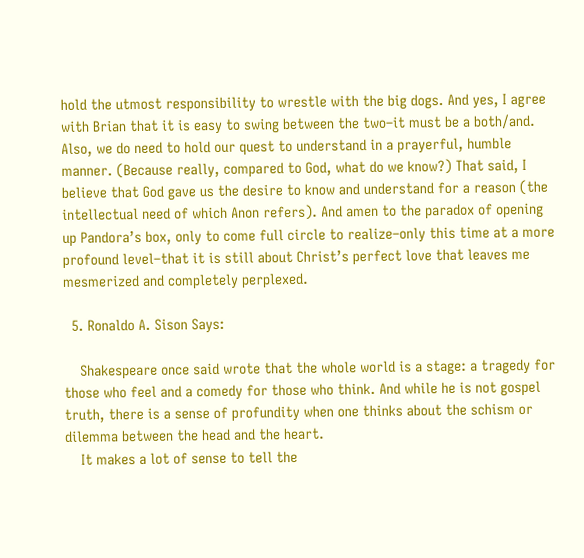hold the utmost responsibility to wrestle with the big dogs. And yes, I agree with Brian that it is easy to swing between the two–it must be a both/and. Also, we do need to hold our quest to understand in a prayerful, humble manner. (Because really, compared to God, what do we know?) That said, I believe that God gave us the desire to know and understand for a reason (the intellectual need of which Anon refers). And amen to the paradox of opening up Pandora’s box, only to come full circle to realize–only this time at a more profound level–that it is still about Christ’s perfect love that leaves me mesmerized and completely perplexed.

  5. Ronaldo A. Sison Says:

    Shakespeare once said wrote that the whole world is a stage: a tragedy for those who feel and a comedy for those who think. And while he is not gospel truth, there is a sense of profundity when one thinks about the schism or dilemma between the head and the heart.
    It makes a lot of sense to tell the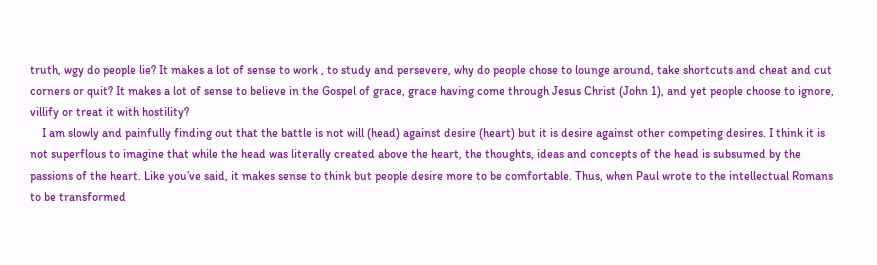truth, wgy do people lie? It makes a lot of sense to work , to study and persevere, why do people chose to lounge around, take shortcuts and cheat and cut corners or quit? It makes a lot of sense to believe in the Gospel of grace, grace having come through Jesus Christ (John 1), and yet people choose to ignore, villify or treat it with hostility?
    I am slowly and painfully finding out that the battle is not will (head) against desire (heart) but it is desire against other competing desires. I think it is not superflous to imagine that while the head was literally created above the heart, the thoughts, ideas and concepts of the head is subsumed by the passions of the heart. Like you’ve said, it makes sense to think but people desire more to be comfortable. Thus, when Paul wrote to the intellectual Romans to be transformed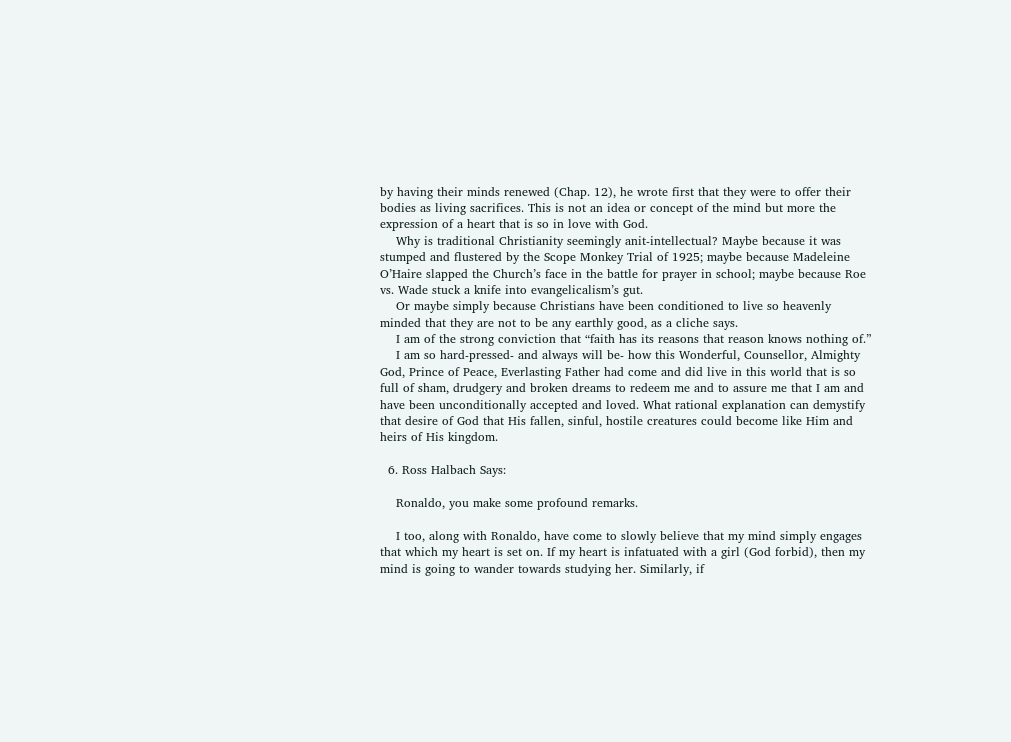by having their minds renewed (Chap. 12), he wrote first that they were to offer their bodies as living sacrifices. This is not an idea or concept of the mind but more the expression of a heart that is so in love with God.
    Why is traditional Christianity seemingly anit-intellectual? Maybe because it was stumped and flustered by the Scope Monkey Trial of 1925; maybe because Madeleine O’Haire slapped the Church’s face in the battle for prayer in school; maybe because Roe vs. Wade stuck a knife into evangelicalism’s gut.
    Or maybe simply because Christians have been conditioned to live so heavenly minded that they are not to be any earthly good, as a cliche says.
    I am of the strong conviction that “faith has its reasons that reason knows nothing of.”
    I am so hard-pressed- and always will be- how this Wonderful, Counsellor, Almighty God, Prince of Peace, Everlasting Father had come and did live in this world that is so full of sham, drudgery and broken dreams to redeem me and to assure me that I am and have been unconditionally accepted and loved. What rational explanation can demystify that desire of God that His fallen, sinful, hostile creatures could become like Him and heirs of His kingdom.

  6. Ross Halbach Says:

    Ronaldo, you make some profound remarks.

    I too, along with Ronaldo, have come to slowly believe that my mind simply engages that which my heart is set on. If my heart is infatuated with a girl (God forbid), then my mind is going to wander towards studying her. Similarly, if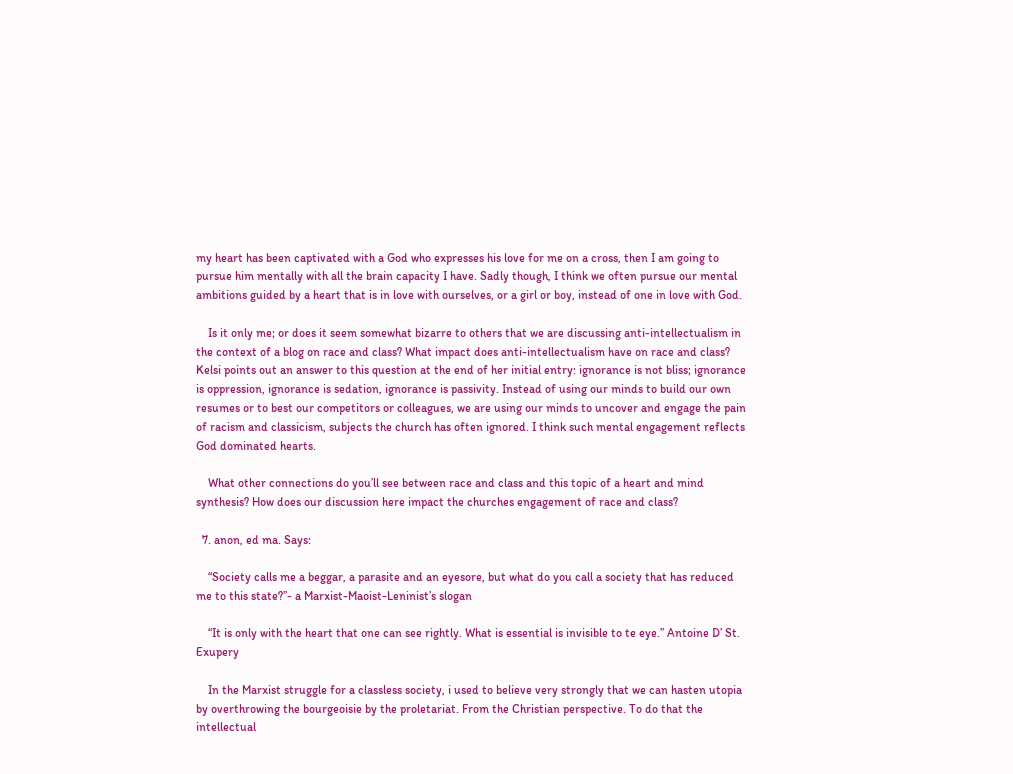my heart has been captivated with a God who expresses his love for me on a cross, then I am going to pursue him mentally with all the brain capacity I have. Sadly though, I think we often pursue our mental ambitions guided by a heart that is in love with ourselves, or a girl or boy, instead of one in love with God.

    Is it only me; or does it seem somewhat bizarre to others that we are discussing anti-intellectualism in the context of a blog on race and class? What impact does anti-intellectualism have on race and class? Kelsi points out an answer to this question at the end of her initial entry: ignorance is not bliss; ignorance is oppression, ignorance is sedation, ignorance is passivity. Instead of using our minds to build our own resumes or to best our competitors or colleagues, we are using our minds to uncover and engage the pain of racism and classicism, subjects the church has often ignored. I think such mental engagement reflects God dominated hearts.

    What other connections do you’ll see between race and class and this topic of a heart and mind synthesis? How does our discussion here impact the churches engagement of race and class?

  7. anon, ed ma. Says:

    “Society calls me a beggar, a parasite and an eyesore, but what do you call a society that has reduced me to this state?”- a Marxist-Maoist-Leninist’s slogan

    “It is only with the heart that one can see rightly. What is essential is invisible to te eye.” Antoine D’ St. Exupery

    In the Marxist struggle for a classless society, i used to believe very strongly that we can hasten utopia by overthrowing the bourgeoisie by the proletariat. From the Christian perspective. To do that the intellectual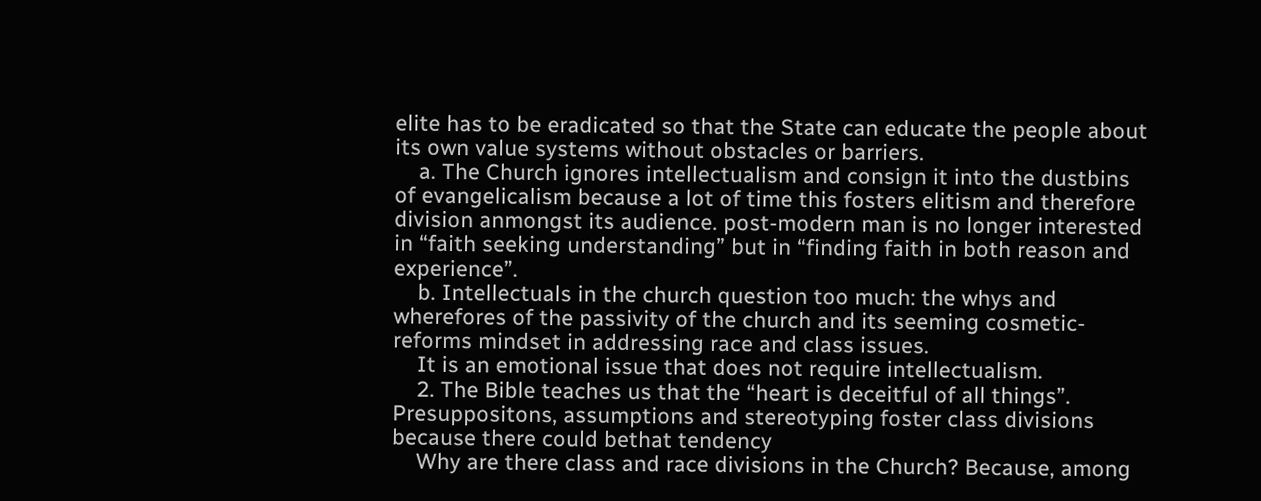elite has to be eradicated so that the State can educate the people about its own value systems without obstacles or barriers.
    a. The Church ignores intellectualism and consign it into the dustbins of evangelicalism because a lot of time this fosters elitism and therefore division anmongst its audience. post-modern man is no longer interested in “faith seeking understanding” but in “finding faith in both reason and experience”.
    b. Intellectuals in the church question too much: the whys and wherefores of the passivity of the church and its seeming cosmetic-reforms mindset in addressing race and class issues.
    It is an emotional issue that does not require intellectualism.
    2. The Bible teaches us that the “heart is deceitful of all things”. Presuppositons, assumptions and stereotyping foster class divisions because there could bethat tendency
    Why are there class and race divisions in the Church? Because, among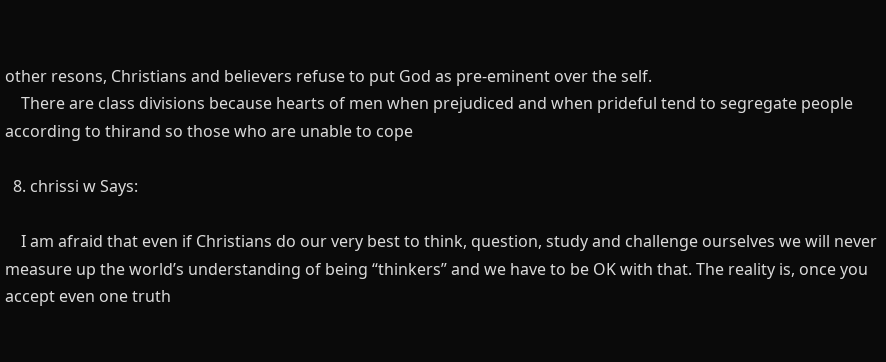other resons, Christians and believers refuse to put God as pre-eminent over the self.
    There are class divisions because hearts of men when prejudiced and when prideful tend to segregate people according to thirand so those who are unable to cope

  8. chrissi w Says:

    I am afraid that even if Christians do our very best to think, question, study and challenge ourselves we will never measure up the world’s understanding of being “thinkers” and we have to be OK with that. The reality is, once you accept even one truth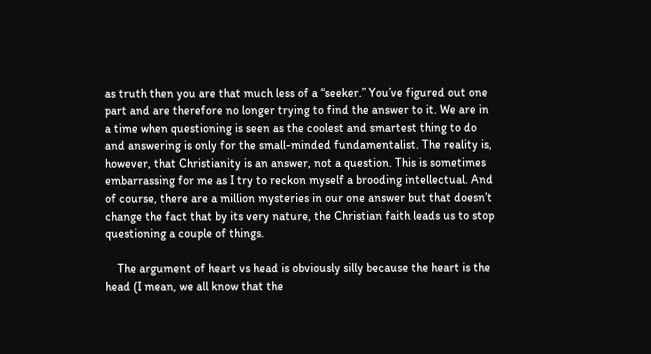as truth then you are that much less of a “seeker.” You’ve figured out one part and are therefore no longer trying to find the answer to it. We are in a time when questioning is seen as the coolest and smartest thing to do and answering is only for the small-minded fundamentalist. The reality is, however, that Christianity is an answer, not a question. This is sometimes embarrassing for me as I try to reckon myself a brooding intellectual. And of course, there are a million mysteries in our one answer but that doesn’t change the fact that by its very nature, the Christian faith leads us to stop questioning a couple of things.

    The argument of heart vs head is obviously silly because the heart is the head (I mean, we all know that the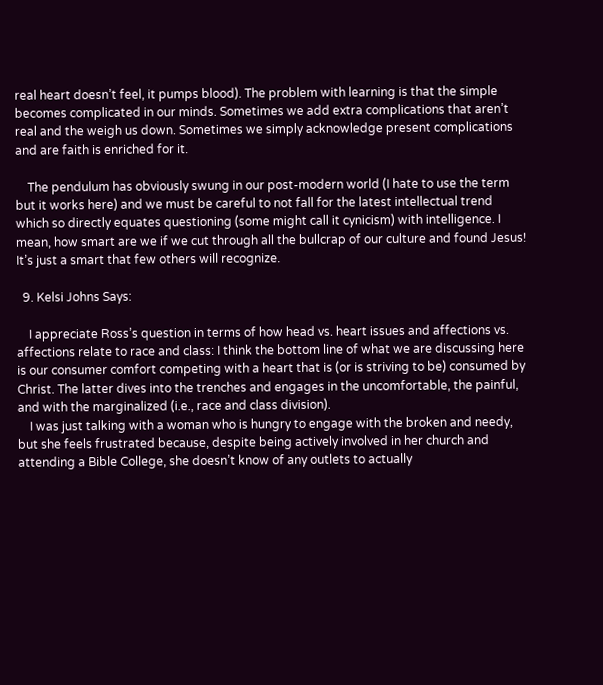real heart doesn’t feel, it pumps blood). The problem with learning is that the simple becomes complicated in our minds. Sometimes we add extra complications that aren’t real and the weigh us down. Sometimes we simply acknowledge present complications and are faith is enriched for it.

    The pendulum has obviously swung in our post-modern world (I hate to use the term but it works here) and we must be careful to not fall for the latest intellectual trend which so directly equates questioning (some might call it cynicism) with intelligence. I mean, how smart are we if we cut through all the bullcrap of our culture and found Jesus! It’s just a smart that few others will recognize.

  9. Kelsi Johns Says:

    I appreciate Ross’s question in terms of how head vs. heart issues and affections vs. affections relate to race and class: I think the bottom line of what we are discussing here is our consumer comfort competing with a heart that is (or is striving to be) consumed by Christ. The latter dives into the trenches and engages in the uncomfortable, the painful, and with the marginalized (i.e., race and class division).
    I was just talking with a woman who is hungry to engage with the broken and needy, but she feels frustrated because, despite being actively involved in her church and attending a Bible College, she doesn’t know of any outlets to actually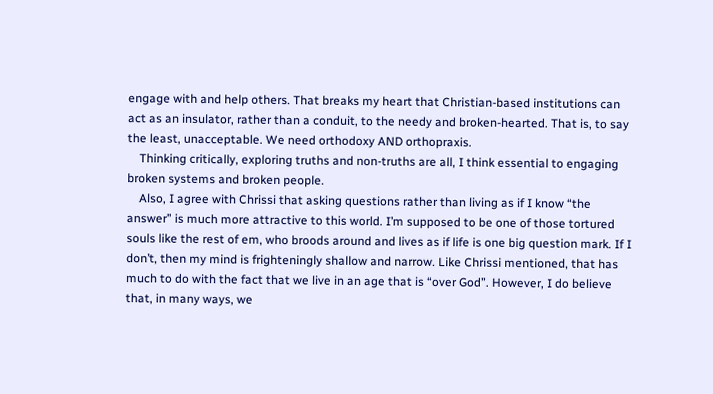engage with and help others. That breaks my heart that Christian-based institutions can act as an insulator, rather than a conduit, to the needy and broken-hearted. That is, to say the least, unacceptable. We need orthodoxy AND orthopraxis.
    Thinking critically, exploring truths and non-truths are all, I think essential to engaging broken systems and broken people.
    Also, I agree with Chrissi that asking questions rather than living as if I know “the answer” is much more attractive to this world. I’m supposed to be one of those tortured souls like the rest of em, who broods around and lives as if life is one big question mark. If I don’t, then my mind is frighteningly shallow and narrow. Like Chrissi mentioned, that has much to do with the fact that we live in an age that is “over God”. However, I do believe that, in many ways, we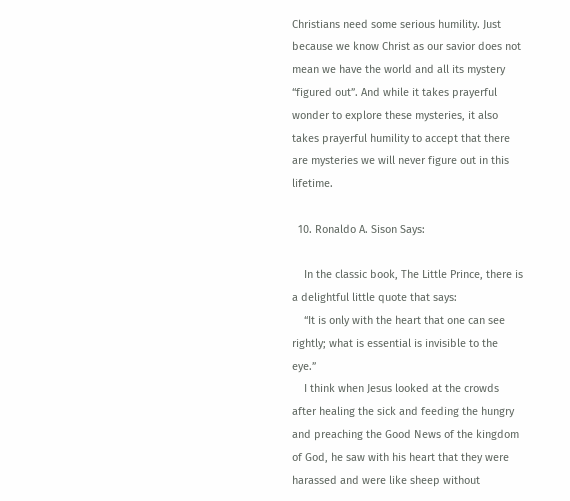Christians need some serious humility. Just because we know Christ as our savior does not mean we have the world and all its mystery “figured out”. And while it takes prayerful wonder to explore these mysteries, it also takes prayerful humility to accept that there are mysteries we will never figure out in this lifetime.

  10. Ronaldo A. Sison Says:

    In the classic book, The Little Prince, there is a delightful little quote that says:
    “It is only with the heart that one can see rightly; what is essential is invisible to the eye.”
    I think when Jesus looked at the crowds after healing the sick and feeding the hungry and preaching the Good News of the kingdom of God, he saw with his heart that they were harassed and were like sheep without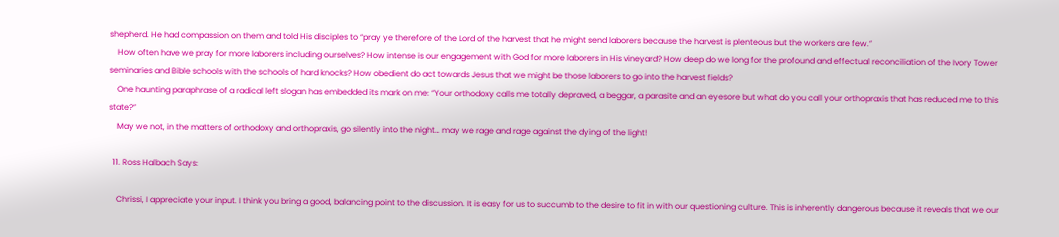shepherd. He had compassion on them and told His disciples to “pray ye therefore of the Lord of the harvest that he might send laborers because the harvest is plenteous but the workers are few.”
    How often have we pray for more laborers including ourselves? How intense is our engagement with God for more laborers in His vineyard? How deep do we long for the profound and effectual reconciliation of the Ivory Tower seminaries and Bible schools with the schools of hard knocks? How obedient do act towards Jesus that we might be those laborers to go into the harvest fields?
    One haunting paraphrase of a radical left slogan has embedded its mark on me: “Your orthodoxy calls me totally depraved, a beggar, a parasite and an eyesore but what do you call your orthopraxis that has reduced me to this state?”
    May we not, in the matters of orthodoxy and orthopraxis, go silently into the night… may we rage and rage against the dying of the light!

  11. Ross Halbach Says:

    Chrissi, I appreciate your input. I think you bring a good, balancing point to the discussion. It is easy for us to succumb to the desire to fit in with our questioning culture. This is inherently dangerous because it reveals that we our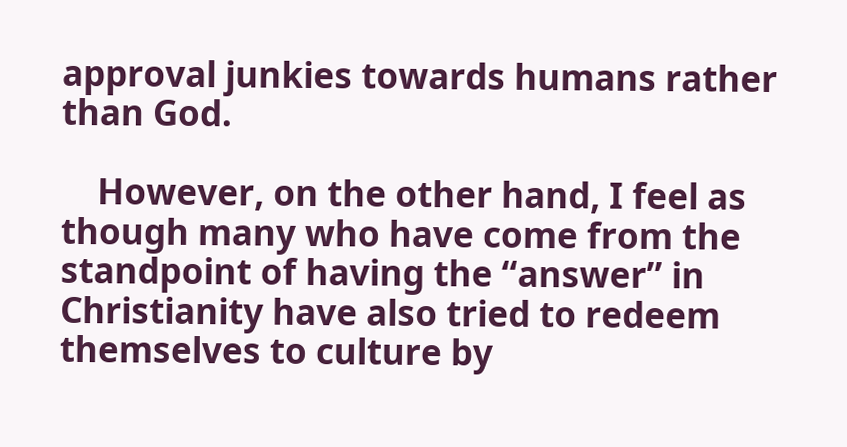approval junkies towards humans rather than God.

    However, on the other hand, I feel as though many who have come from the standpoint of having the “answer” in Christianity have also tried to redeem themselves to culture by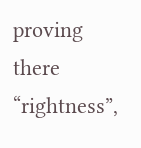proving there “rightness”,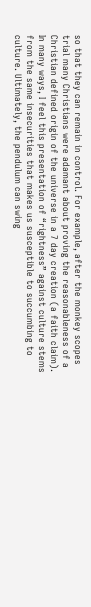so that they can remain in control. For example, after the monkey scopes trial many Christians were adamant about proving the reasonableness of a Christian defined origin of the universe in a 7 day creation (a faith claim). In many ways, I feel this presentation of “rightness” against culture stems from the same insecurities that makes us susceptible to succumbing to culture. Ultimately, the pendulum can swing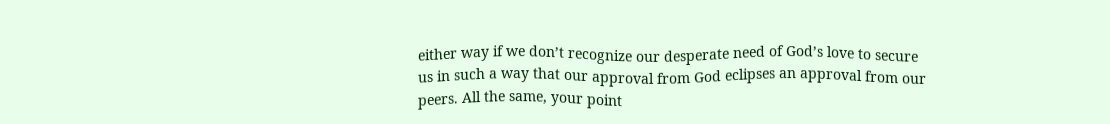either way if we don’t recognize our desperate need of God’s love to secure us in such a way that our approval from God eclipses an approval from our peers. All the same, your point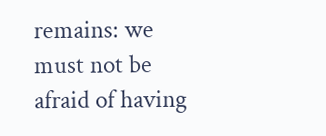remains: we must not be afraid of having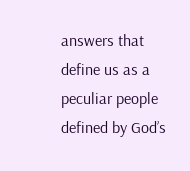answers that define us as a peculiar people defined by God’s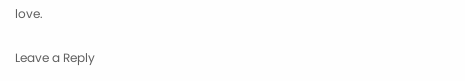love.

Leave a Reply